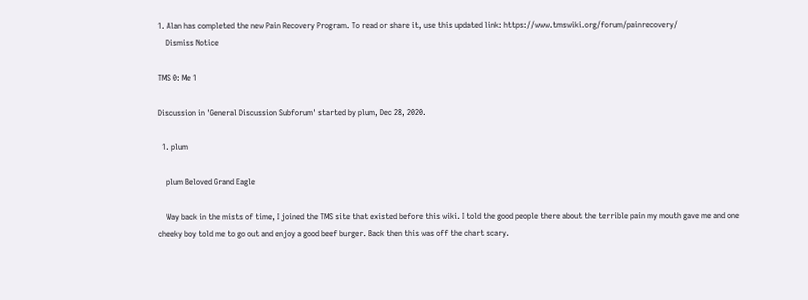1. Alan has completed the new Pain Recovery Program. To read or share it, use this updated link: https://www.tmswiki.org/forum/painrecovery/
    Dismiss Notice

TMS 0: Me 1

Discussion in 'General Discussion Subforum' started by plum, Dec 28, 2020.

  1. plum

    plum Beloved Grand Eagle

    Way back in the mists of time, I joined the TMS site that existed before this wiki. I told the good people there about the terrible pain my mouth gave me and one cheeky boy told me to go out and enjoy a good beef burger. Back then this was off the chart scary.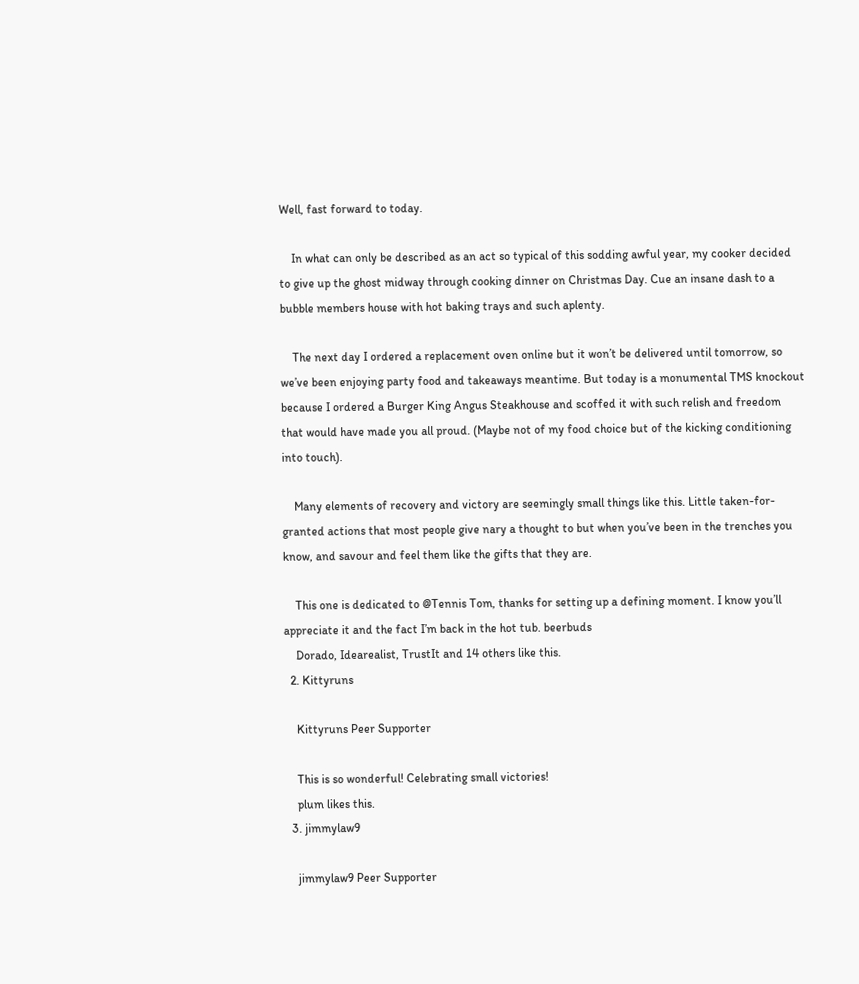Well, fast forward to today.

    In what can only be described as an act so typical of this sodding awful year, my cooker decided to give up the ghost midway through cooking dinner on Christmas Day. Cue an insane dash to a bubble members house with hot baking trays and such aplenty.

    The next day I ordered a replacement oven online but it won’t be delivered until tomorrow, so we’ve been enjoying party food and takeaways meantime. But today is a monumental TMS knockout because I ordered a Burger King Angus Steakhouse and scoffed it with such relish and freedom that would have made you all proud. (Maybe not of my food choice but of the kicking conditioning into touch).

    Many elements of recovery and victory are seemingly small things like this. Little taken-for-granted actions that most people give nary a thought to but when you’ve been in the trenches you know, and savour and feel them like the gifts that they are.

    This one is dedicated to @Tennis Tom, thanks for setting up a defining moment. I know you’ll appreciate it and the fact I’m back in the hot tub. beerbuds
    Dorado, Idearealist, TrustIt and 14 others like this.
  2. Kittyruns

    Kittyruns Peer Supporter

    This is so wonderful! Celebrating small victories!
    plum likes this.
  3. jimmylaw9

    jimmylaw9 Peer Supporter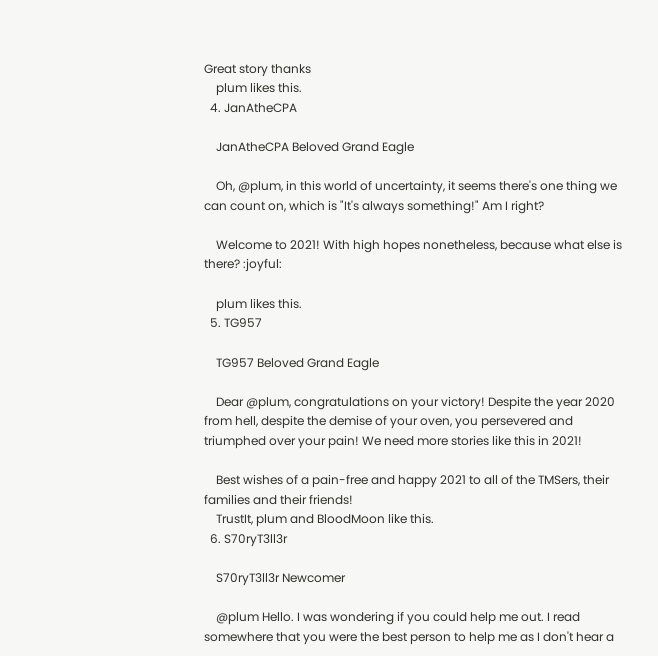Great story thanks
    plum likes this.
  4. JanAtheCPA

    JanAtheCPA Beloved Grand Eagle

    Oh, @plum, in this world of uncertainty, it seems there's one thing we can count on, which is "It's always something!" Am I right?

    Welcome to 2021! With high hopes nonetheless, because what else is there? :joyful:

    plum likes this.
  5. TG957

    TG957 Beloved Grand Eagle

    Dear @plum, congratulations on your victory! Despite the year 2020 from hell, despite the demise of your oven, you persevered and triumphed over your pain! We need more stories like this in 2021!

    Best wishes of a pain-free and happy 2021 to all of the TMSers, their families and their friends!
    TrustIt, plum and BloodMoon like this.
  6. S70ryT3ll3r

    S70ryT3ll3r Newcomer

    @plum Hello. I was wondering if you could help me out. I read somewhere that you were the best person to help me as I don't hear a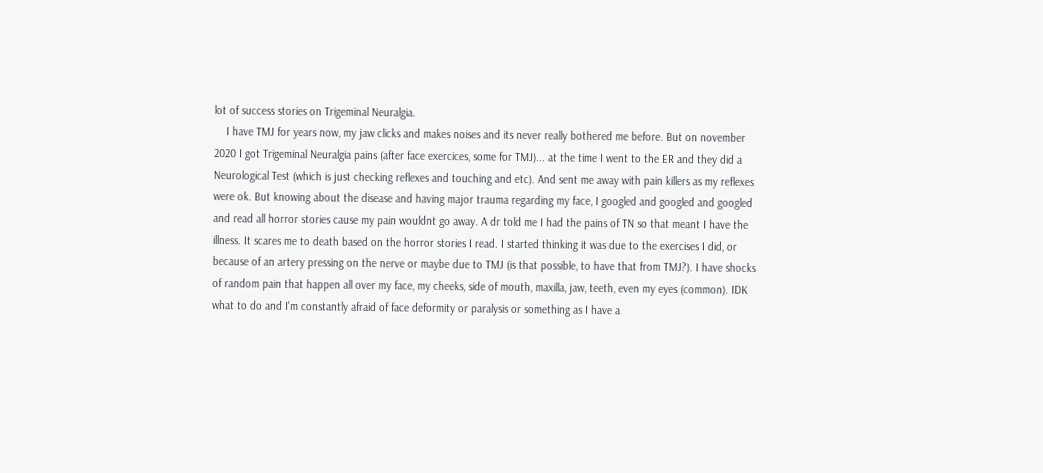lot of success stories on Trigeminal Neuralgia.
    I have TMJ for years now, my jaw clicks and makes noises and its never really bothered me before. But on november 2020 I got Trigeminal Neuralgia pains (after face exercices, some for TMJ)... at the time I went to the ER and they did a Neurological Test (which is just checking reflexes and touching and etc). And sent me away with pain killers as my reflexes were ok. But knowing about the disease and having major trauma regarding my face, I googled and googled and googled and read all horror stories cause my pain wouldnt go away. A dr told me I had the pains of TN so that meant I have the illness. It scares me to death based on the horror stories I read. I started thinking it was due to the exercises I did, or because of an artery pressing on the nerve or maybe due to TMJ (is that possible, to have that from TMJ?). I have shocks of random pain that happen all over my face, my cheeks, side of mouth, maxilla, jaw, teeth, even my eyes (common). IDK what to do and I'm constantly afraid of face deformity or paralysis or something as I have a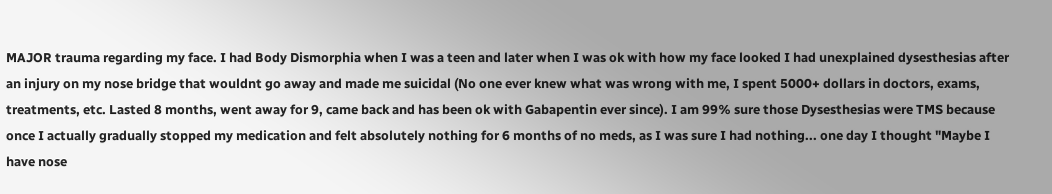MAJOR trauma regarding my face. I had Body Dismorphia when I was a teen and later when I was ok with how my face looked I had unexplained dysesthesias after an injury on my nose bridge that wouldnt go away and made me suicidal (No one ever knew what was wrong with me, I spent 5000+ dollars in doctors, exams, treatments, etc. Lasted 8 months, went away for 9, came back and has been ok with Gabapentin ever since). I am 99% sure those Dysesthesias were TMS because once I actually gradually stopped my medication and felt absolutely nothing for 6 months of no meds, as I was sure I had nothing... one day I thought "Maybe I have nose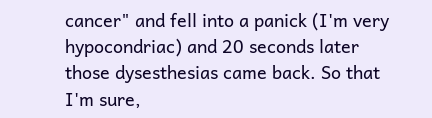cancer" and fell into a panick (I'm very hypocondriac) and 20 seconds later those dysesthesias came back. So that I'm sure,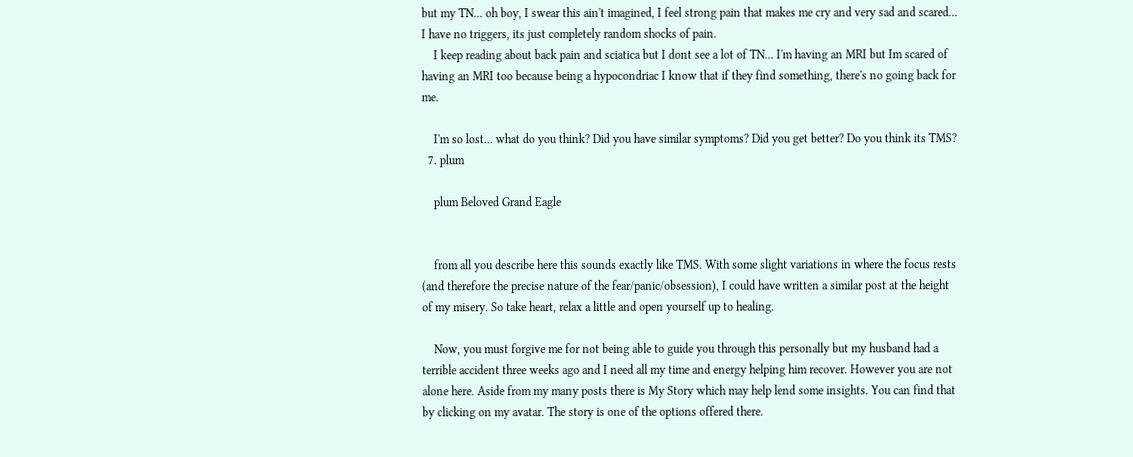but my TN... oh boy, I swear this ain't imagined, I feel strong pain that makes me cry and very sad and scared... I have no triggers, its just completely random shocks of pain.
    I keep reading about back pain and sciatica but I dont see a lot of TN... I'm having an MRI but Im scared of having an MRI too because being a hypocondriac I know that if they find something, there's no going back for me.

    I'm so lost... what do you think? Did you have similar symptoms? Did you get better? Do you think its TMS?
  7. plum

    plum Beloved Grand Eagle


    from all you describe here this sounds exactly like TMS. With some slight variations in where the focus rests (and therefore the precise nature of the fear/panic/obsession), I could have written a similar post at the height of my misery. So take heart, relax a little and open yourself up to healing.

    Now, you must forgive me for not being able to guide you through this personally but my husband had a terrible accident three weeks ago and I need all my time and energy helping him recover. However you are not alone here. Aside from my many posts there is My Story which may help lend some insights. You can find that by clicking on my avatar. The story is one of the options offered there.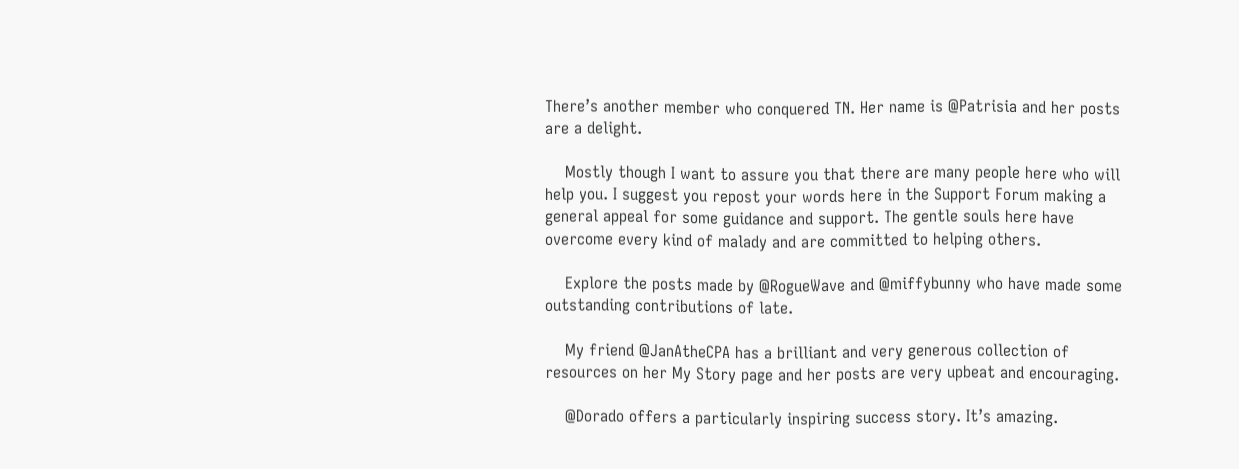There’s another member who conquered TN. Her name is @Patrisia and her posts are a delight.

    Mostly though I want to assure you that there are many people here who will help you. I suggest you repost your words here in the Support Forum making a general appeal for some guidance and support. The gentle souls here have overcome every kind of malady and are committed to helping others.

    Explore the posts made by @RogueWave and @miffybunny who have made some outstanding contributions of late.

    My friend @JanAtheCPA has a brilliant and very generous collection of resources on her My Story page and her posts are very upbeat and encouraging.

    @Dorado offers a particularly inspiring success story. It’s amazing.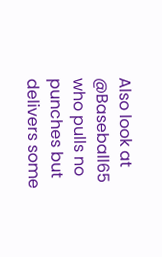Also look at @Baseball65 who pulls no punches but delivers some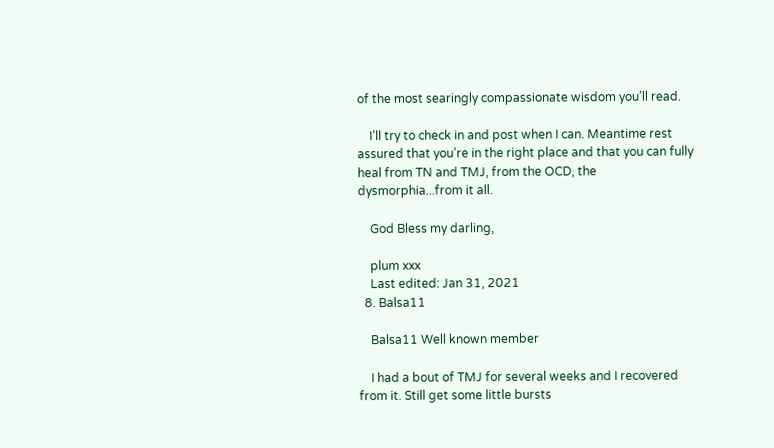of the most searingly compassionate wisdom you’ll read.

    I’ll try to check in and post when I can. Meantime rest assured that you’re in the right place and that you can fully heal from TN and TMJ, from the OCD, the dysmorphia...from it all.

    God Bless my darling,

    plum xxx
    Last edited: Jan 31, 2021
  8. Balsa11

    Balsa11 Well known member

    I had a bout of TMJ for several weeks and I recovered from it. Still get some little bursts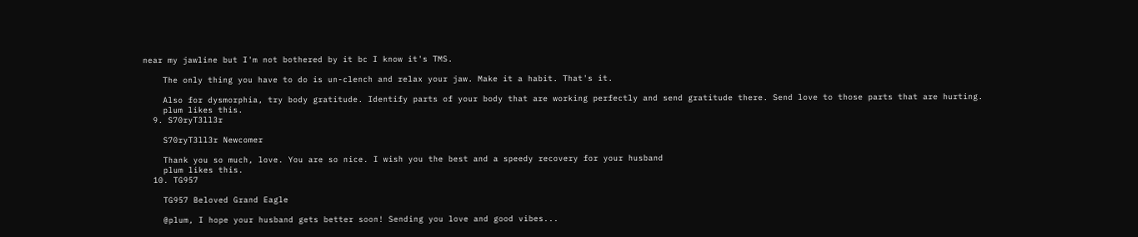near my jawline but I'm not bothered by it bc I know it's TMS.

    The only thing you have to do is un-clench and relax your jaw. Make it a habit. That's it.

    Also for dysmorphia, try body gratitude. Identify parts of your body that are working perfectly and send gratitude there. Send love to those parts that are hurting.
    plum likes this.
  9. S70ryT3ll3r

    S70ryT3ll3r Newcomer

    Thank you so much, love. You are so nice. I wish you the best and a speedy recovery for your husband
    plum likes this.
  10. TG957

    TG957 Beloved Grand Eagle

    @plum, I hope your husband gets better soon! Sending you love and good vibes...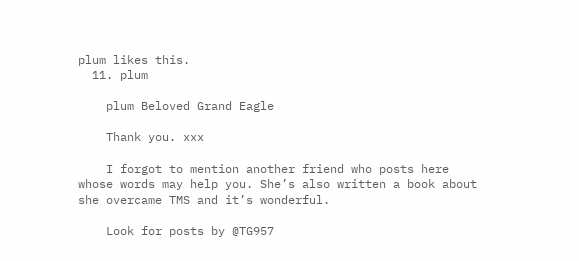plum likes this.
  11. plum

    plum Beloved Grand Eagle

    Thank you. xxx

    I forgot to mention another friend who posts here whose words may help you. She’s also written a book about she overcame TMS and it’s wonderful.

    Look for posts by @TG957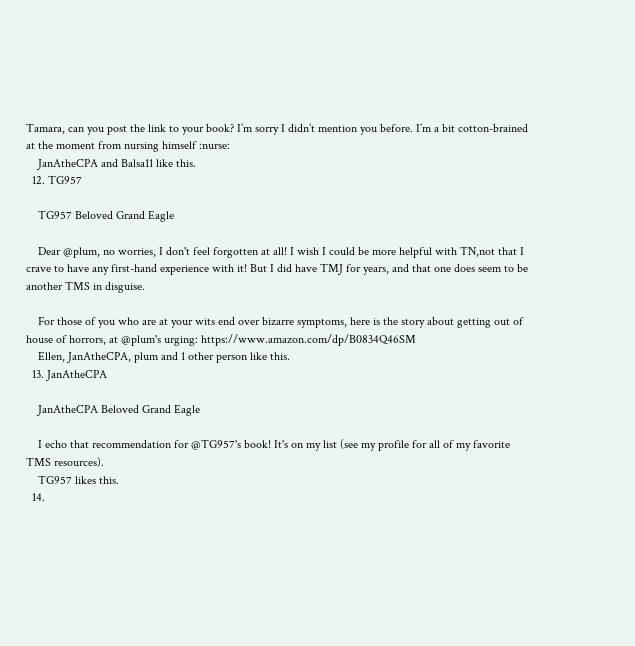Tamara, can you post the link to your book? I’m sorry I didn’t mention you before. I’m a bit cotton-brained at the moment from nursing himself :nurse:
    JanAtheCPA and Balsa11 like this.
  12. TG957

    TG957 Beloved Grand Eagle

    Dear @plum, no worries, I don't feel forgotten at all! I wish I could be more helpful with TN,not that I crave to have any first-hand experience with it! But I did have TMJ for years, and that one does seem to be another TMS in disguise.

    For those of you who are at your wits end over bizarre symptoms, here is the story about getting out of house of horrors, at @plum's urging: https://www.amazon.com/dp/B0834Q46SM
    Ellen, JanAtheCPA, plum and 1 other person like this.
  13. JanAtheCPA

    JanAtheCPA Beloved Grand Eagle

    I echo that recommendation for @TG957's book! It's on my list (see my profile for all of my favorite TMS resources).
    TG957 likes this.
  14.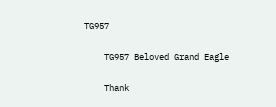TG957

    TG957 Beloved Grand Eagle

    Thank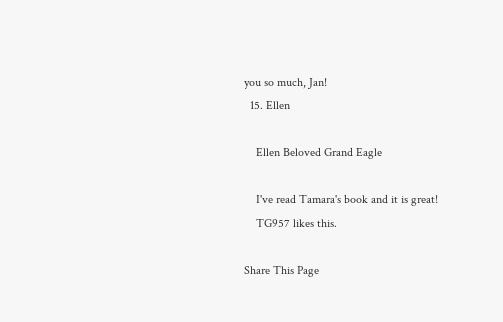you so much, Jan!
  15. Ellen

    Ellen Beloved Grand Eagle

    I've read Tamara's book and it is great!
    TG957 likes this.

Share This Page